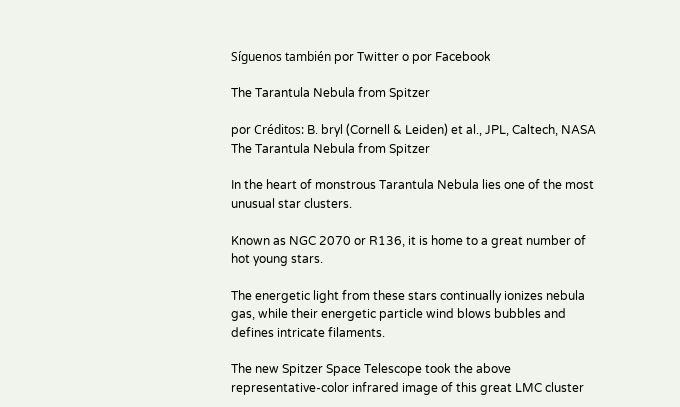Síguenos también por Twitter o por Facebook

The Tarantula Nebula from Spitzer

por Créditos: B. bryl (Cornell & Leiden) et al., JPL, Caltech, NASA
The Tarantula Nebula from Spitzer

In the heart of monstrous Tarantula Nebula lies one of the most unusual star clusters.

Known as NGC 2070 or R136, it is home to a great number of hot young stars.

The energetic light from these stars continually ionizes nebula gas, while their energetic particle wind blows bubbles and defines intricate filaments.

The new Spitzer Space Telescope took the above representative-color infrared image of this great LMC cluster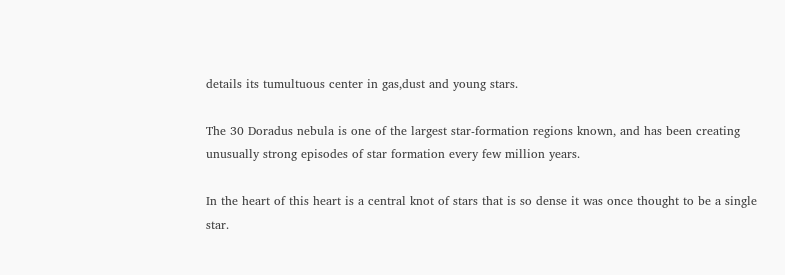details its tumultuous center in gas,dust and young stars.

The 30 Doradus nebula is one of the largest star-formation regions known, and has been creating unusually strong episodes of star formation every few million years.

In the heart of this heart is a central knot of stars that is so dense it was once thought to be a single star.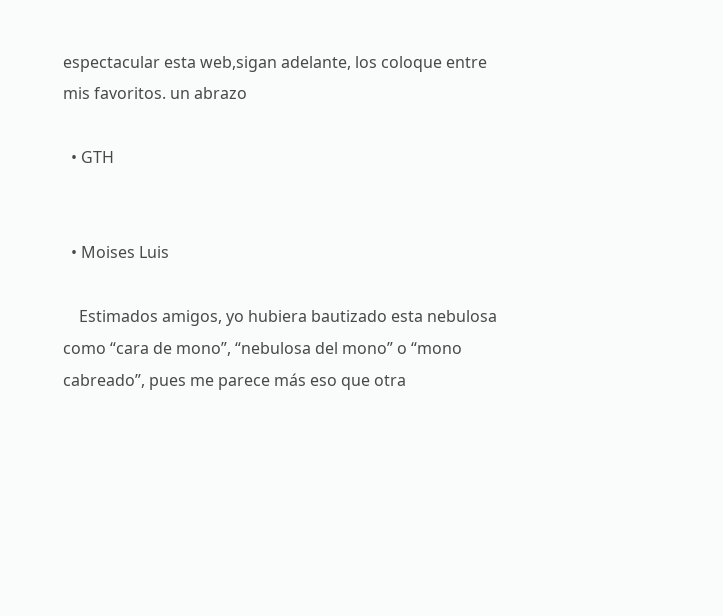espectacular esta web,sigan adelante, los coloque entre mis favoritos. un abrazo

  • GTH


  • Moises Luis

    Estimados amigos, yo hubiera bautizado esta nebulosa como “cara de mono”, “nebulosa del mono” o “mono cabreado”, pues me parece más eso que otra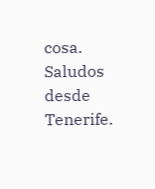cosa. Saludos desde Tenerife.